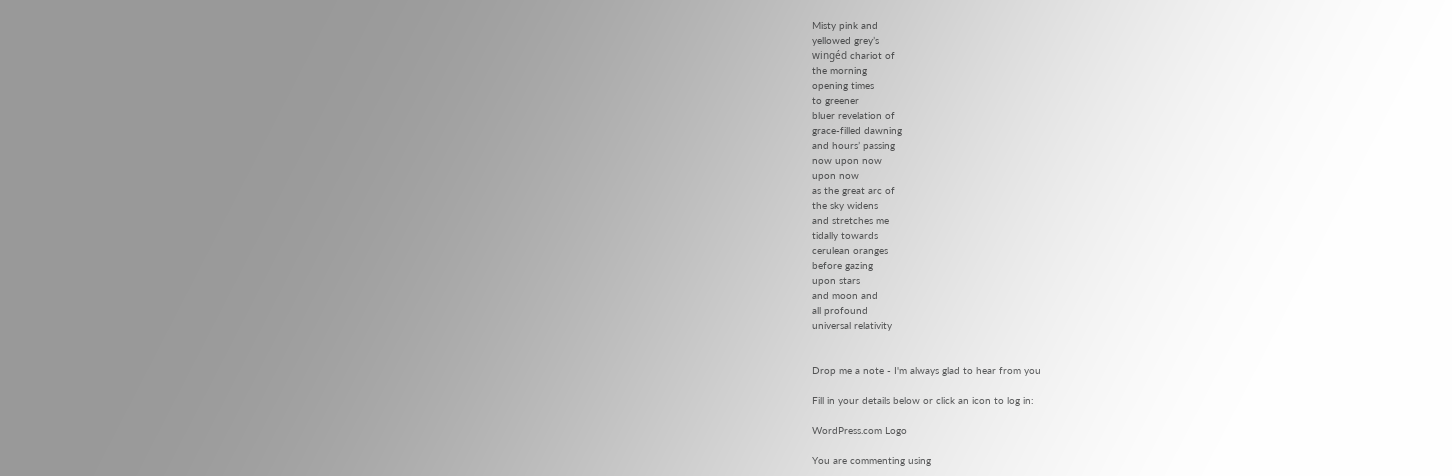Misty pink and
yellowed grey’s
wingéd chariot of
the morning
opening times
to greener
bluer revelation of
grace-filled dawning
and hours’ passing
now upon now
upon now
as the great arc of
the sky widens
and stretches me
tidally towards
cerulean oranges
before gazing
upon stars
and moon and
all profound
universal relativity


Drop me a note - I'm always glad to hear from you

Fill in your details below or click an icon to log in:

WordPress.com Logo

You are commenting using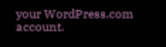your WordPress.com account.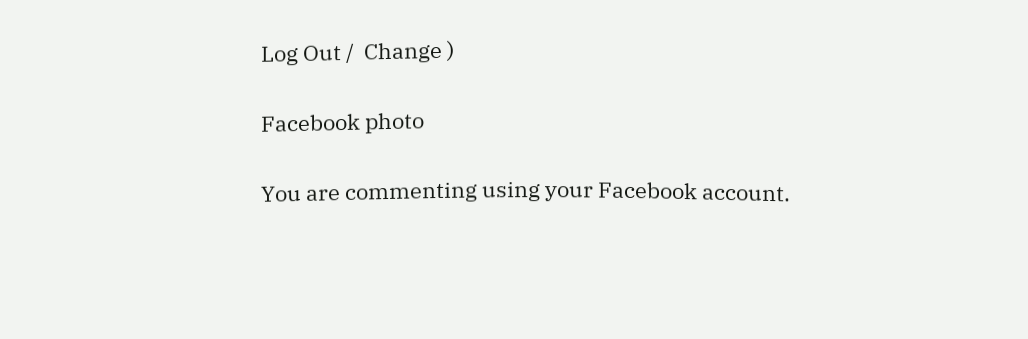Log Out /  Change )

Facebook photo

You are commenting using your Facebook account.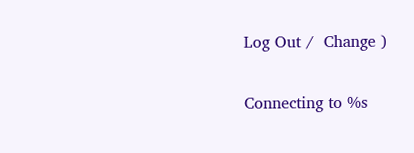Log Out /  Change )

Connecting to %s